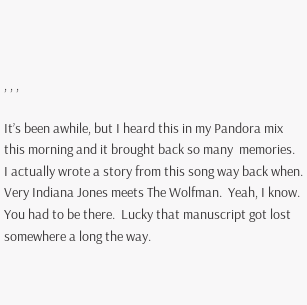, , ,

It’s been awhile, but I heard this in my Pandora mix this morning and it brought back so many  memories.  I actually wrote a story from this song way back when.  Very Indiana Jones meets The Wolfman.  Yeah, I know.  You had to be there.  Lucky that manuscript got lost somewhere a long the way.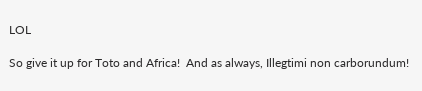LOL

So give it up for Toto and Africa!  And as always, Illegtimi non carborundum!